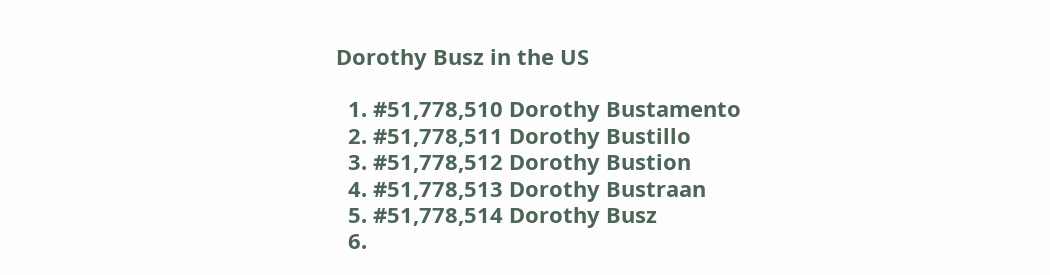Dorothy Busz in the US

  1. #51,778,510 Dorothy Bustamento
  2. #51,778,511 Dorothy Bustillo
  3. #51,778,512 Dorothy Bustion
  4. #51,778,513 Dorothy Bustraan
  5. #51,778,514 Dorothy Busz
  6.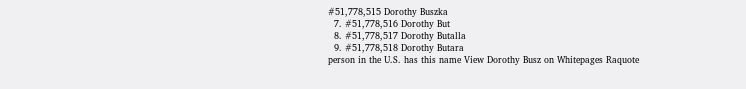#51,778,515 Dorothy Buszka
  7. #51,778,516 Dorothy But
  8. #51,778,517 Dorothy Butalla
  9. #51,778,518 Dorothy Butara
person in the U.S. has this name View Dorothy Busz on Whitepages Raquote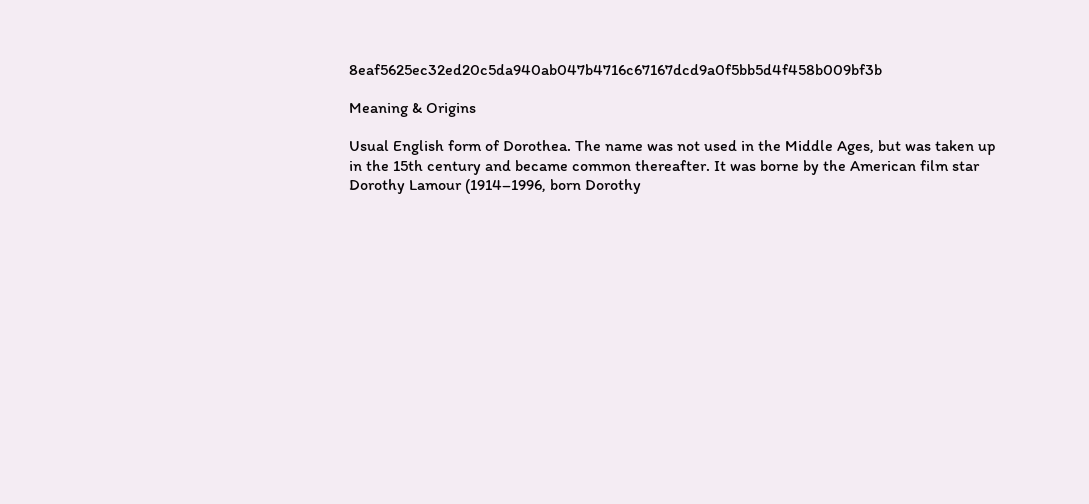8eaf5625ec32ed20c5da940ab047b4716c67167dcd9a0f5bb5d4f458b009bf3b

Meaning & Origins

Usual English form of Dorothea. The name was not used in the Middle Ages, but was taken up in the 15th century and became common thereafter. It was borne by the American film star Dorothy Lamour (1914–1996, born Dorothy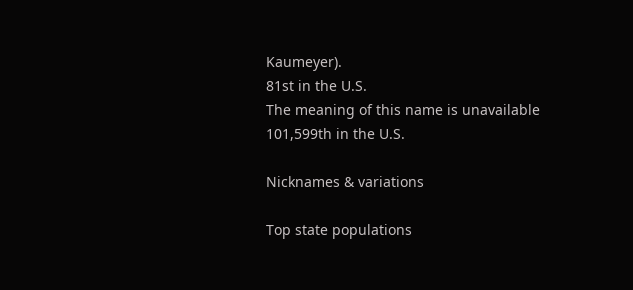Kaumeyer).
81st in the U.S.
The meaning of this name is unavailable
101,599th in the U.S.

Nicknames & variations

Top state populations